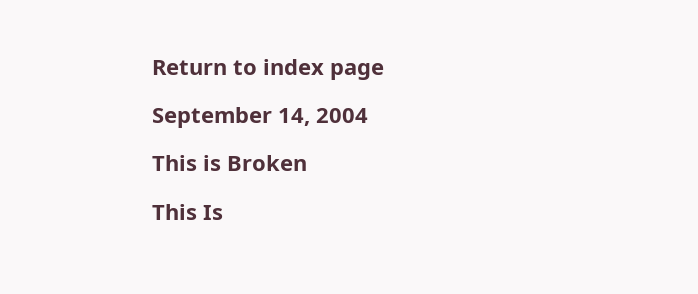Return to index page

September 14, 2004

This is Broken

This Is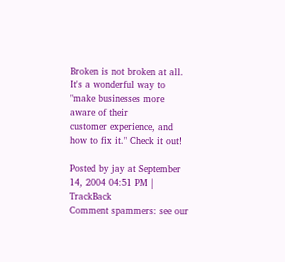Broken is not broken at all. It's a wonderful way to "make businesses more aware of their
customer experience, and how to fix it." Check it out!

Posted by jay at September 14, 2004 04:51 PM | TrackBack
Comment spammers: see our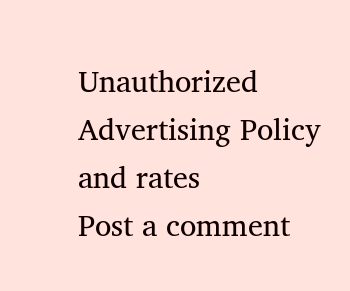Unauthorized Advertising Policy and rates
Post a comment